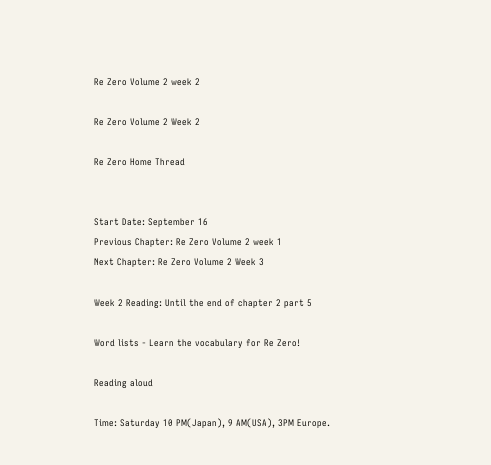Re Zero Volume 2 week 2

Re Zero Volume 2 Week 2

Re Zero Home Thread


Start Date: September 16
Previous Chapter: Re Zero Volume 2 week 1
Next Chapter: Re Zero Volume 2 Week 3

Week 2 Reading: Until the end of chapter 2 part 5

Word lists - Learn the vocabulary for Re Zero!

Reading aloud

Time: Saturday 10 PM(Japan), 9 AM(USA), 3PM Europe.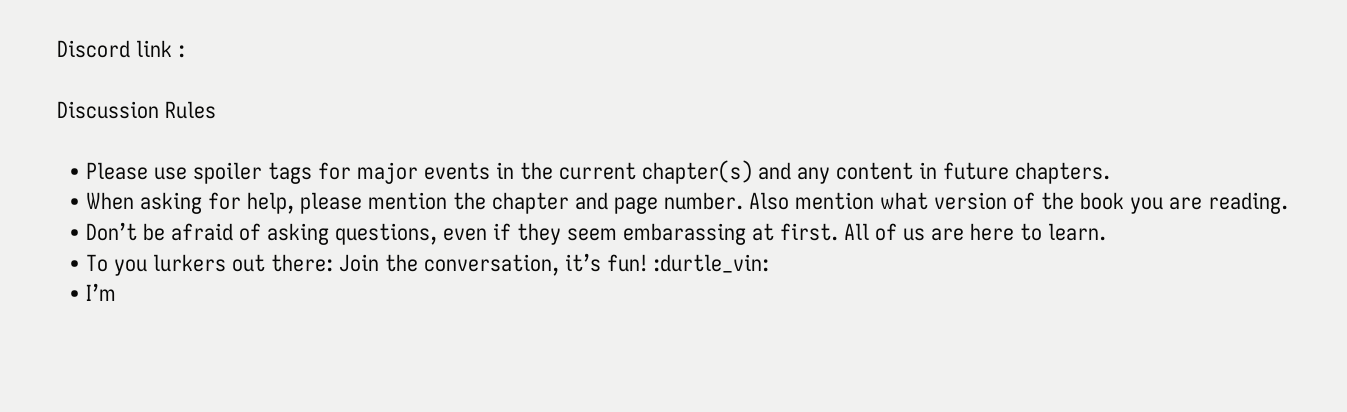Discord link :

Discussion Rules

  • Please use spoiler tags for major events in the current chapter(s) and any content in future chapters.
  • When asking for help, please mention the chapter and page number. Also mention what version of the book you are reading.
  • Don’t be afraid of asking questions, even if they seem embarassing at first. All of us are here to learn.
  • To you lurkers out there: Join the conversation, it’s fun! :durtle_vin:
  • I’m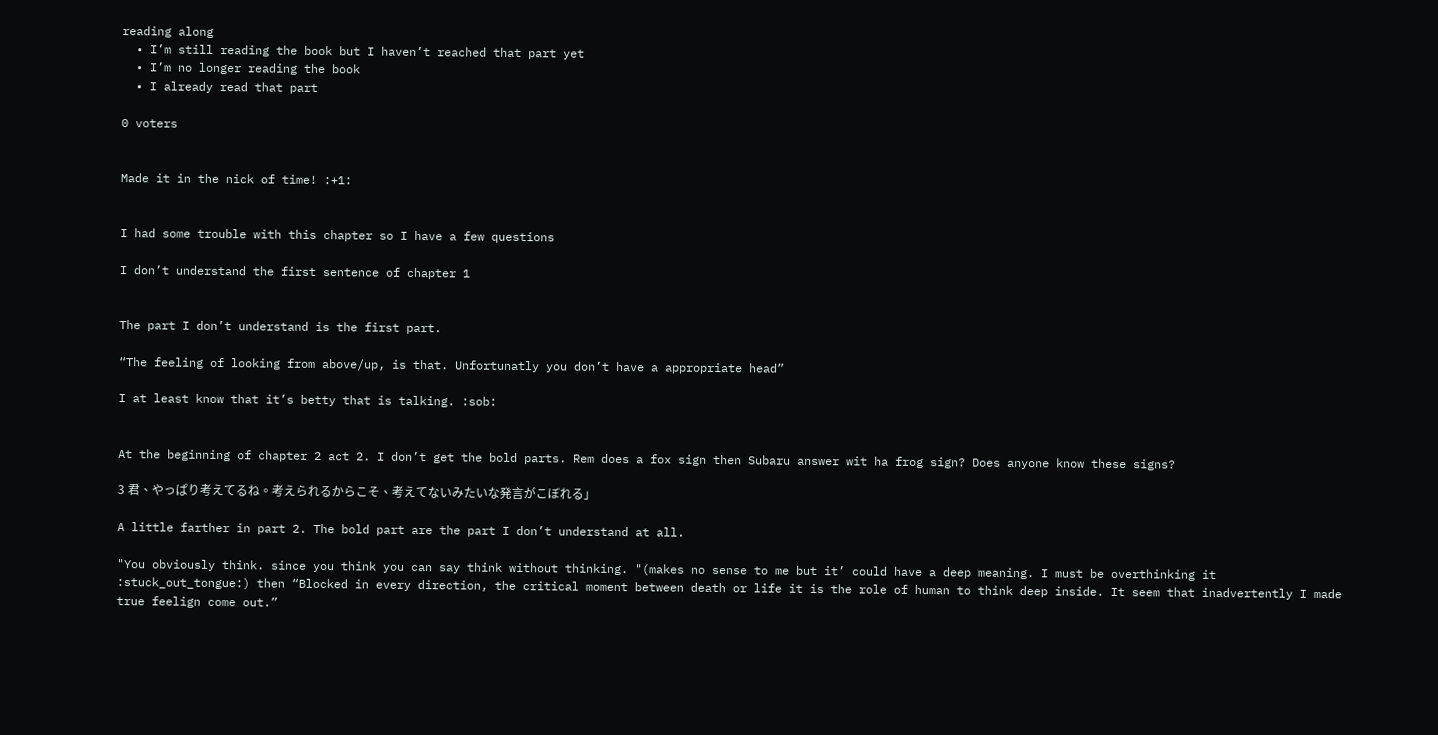reading along
  • I’m still reading the book but I haven’t reached that part yet
  • I’m no longer reading the book
  • I already read that part

0 voters


Made it in the nick of time! :+1:


I had some trouble with this chapter so I have a few questions

I don’t understand the first sentence of chapter 1


The part I don’t understand is the first part.

“The feeling of looking from above/up, is that. Unfortunatly you don’t have a appropriate head”

I at least know that it’s betty that is talking. :sob:


At the beginning of chapter 2 act 2. I don’t get the bold parts. Rem does a fox sign then Subaru answer wit ha frog sign? Does anyone know these signs?

3 君、やっぱり考えてるね。考えられるからこそ、考えてないみたいな発言がこぼれる」

A little farther in part 2. The bold part are the part I don’t understand at all.

"You obviously think. since you think you can say think without thinking. "(makes no sense to me but it’ could have a deep meaning. I must be overthinking it :stuck_out_tongue:) then “Blocked in every direction, the critical moment between death or life it is the role of human to think deep inside. It seem that inadvertently I made true feelign come out.”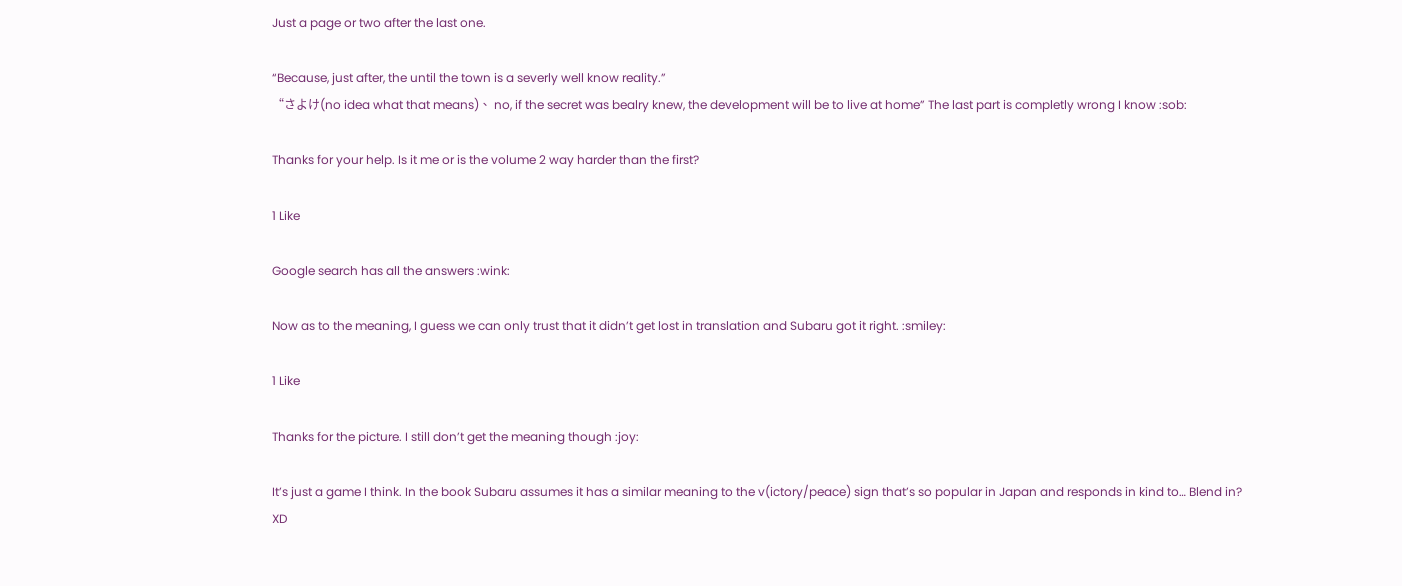Just a page or two after the last one.

“Because, just after, the until the town is a severly well know reality.”
“さよけ(no idea what that means)、 no, if the secret was bealry knew, the development will be to live at home” The last part is completly wrong I know :sob:

Thanks for your help. Is it me or is the volume 2 way harder than the first?

1 Like

Google search has all the answers :wink:

Now as to the meaning, I guess we can only trust that it didn’t get lost in translation and Subaru got it right. :smiley:

1 Like

Thanks for the picture. I still don’t get the meaning though :joy:

It’s just a game I think. In the book Subaru assumes it has a similar meaning to the v(ictory/peace) sign that’s so popular in Japan and responds in kind to… Blend in? XD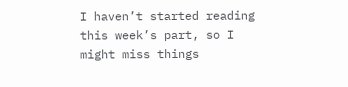I haven’t started reading this week’s part, so I might miss things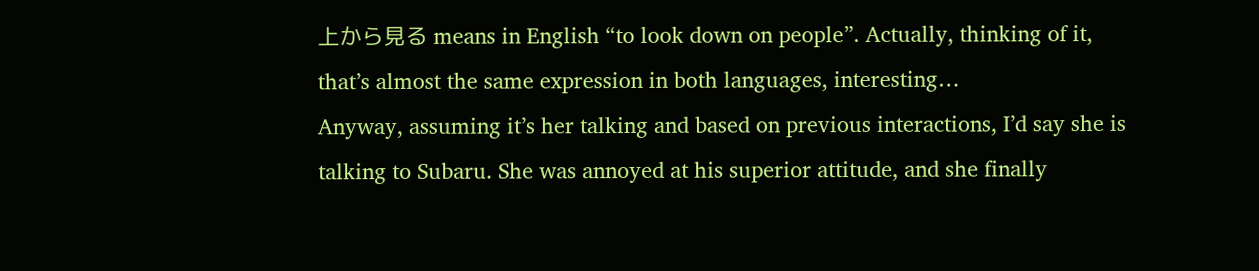上から見る means in English “to look down on people”. Actually, thinking of it, that’s almost the same expression in both languages, interesting…
Anyway, assuming it’s her talking and based on previous interactions, I’d say she is talking to Subaru. She was annoyed at his superior attitude, and she finally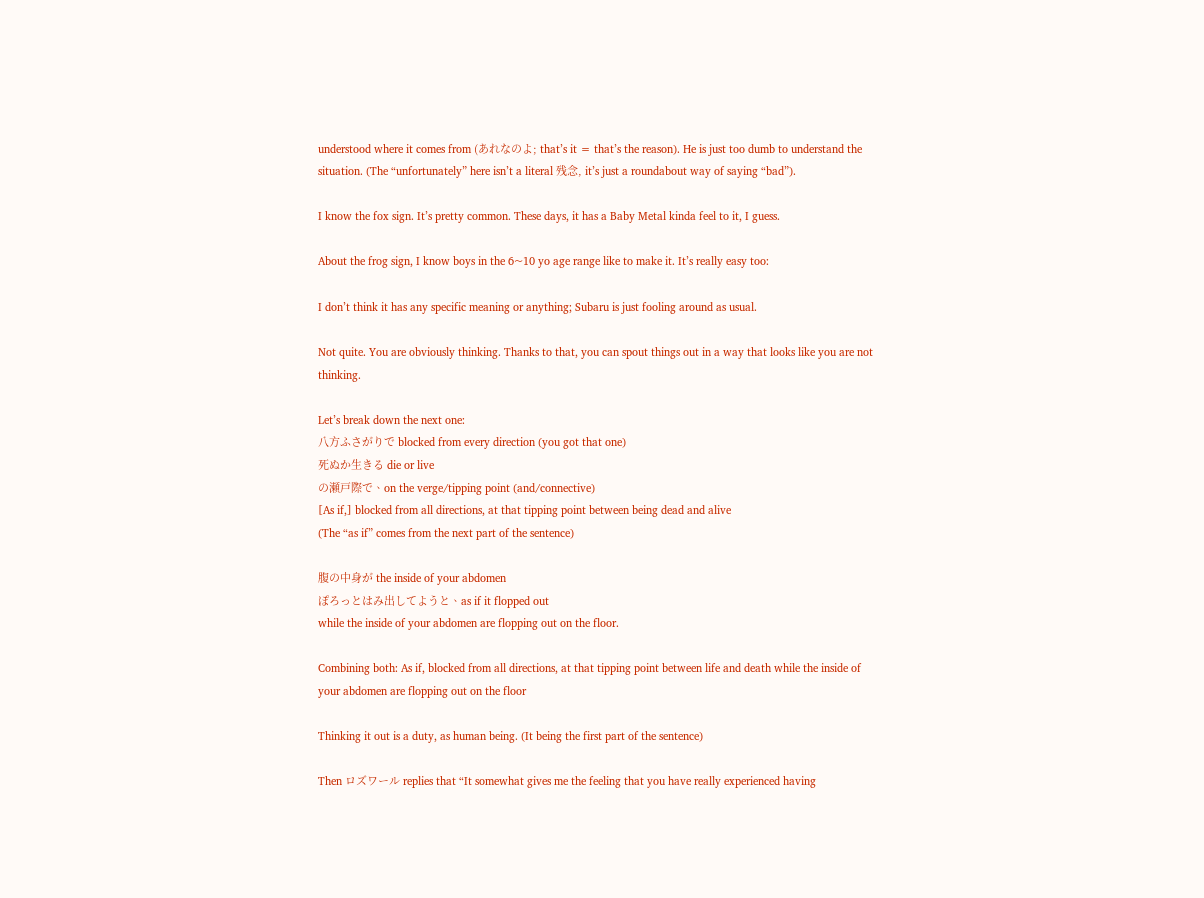understood where it comes from (あれなのよ; that’s it = that’s the reason). He is just too dumb to understand the situation. (The “unfortunately” here isn’t a literal 残念, it’s just a roundabout way of saying “bad”).

I know the fox sign. It’s pretty common. These days, it has a Baby Metal kinda feel to it, I guess.

About the frog sign, I know boys in the 6~10 yo age range like to make it. It’s really easy too:

I don’t think it has any specific meaning or anything; Subaru is just fooling around as usual.

Not quite. You are obviously thinking. Thanks to that, you can spout things out in a way that looks like you are not thinking.

Let’s break down the next one:
八方ふさがりで blocked from every direction (you got that one)
死ぬか生きる die or live
の瀬戸際で、on the verge/tipping point (and/connective)
[As if,] blocked from all directions, at that tipping point between being dead and alive
(The “as if” comes from the next part of the sentence)

腹の中身が the inside of your abdomen
ぽろっとはみ出してようと、as if it flopped out
while the inside of your abdomen are flopping out on the floor.

Combining both: As if, blocked from all directions, at that tipping point between life and death while the inside of your abdomen are flopping out on the floor

Thinking it out is a duty, as human being. (It being the first part of the sentence)

Then ロズワール replies that “It somewhat gives me the feeling that you have really experienced having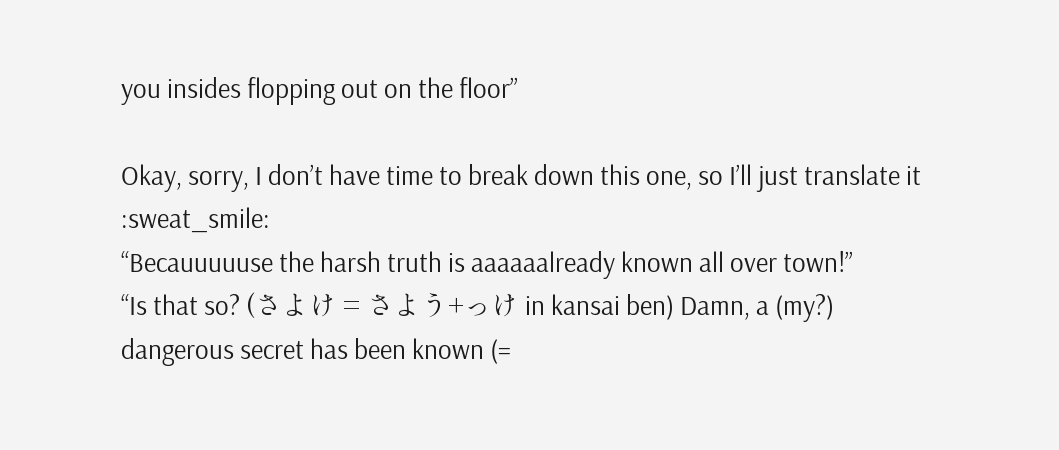you insides flopping out on the floor”

Okay, sorry, I don’t have time to break down this one, so I’ll just translate it :sweat_smile:
“Becauuuuuse the harsh truth is aaaaaalready known all over town!”
“Is that so? (さよけ = さよう+っけ in kansai ben) Damn, a (my?) dangerous secret has been known (=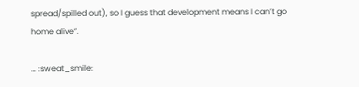spread/spilled out), so I guess that development means I can’t go home alive”.

… :sweat_smile: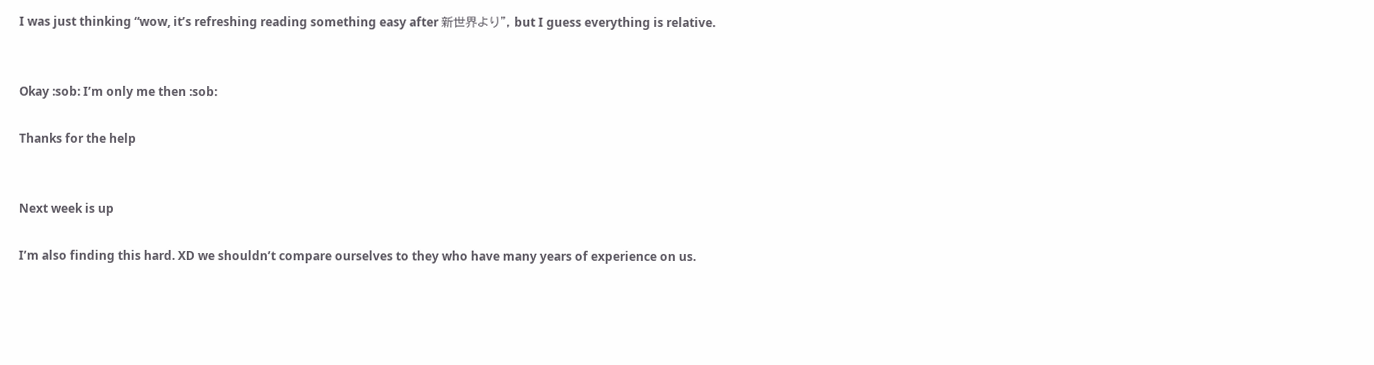I was just thinking “wow, it’s refreshing reading something easy after 新世界より”, but I guess everything is relative.


Okay :sob: I’m only me then :sob:

Thanks for the help


Next week is up

I’m also finding this hard. XD we shouldn’t compare ourselves to they who have many years of experience on us.